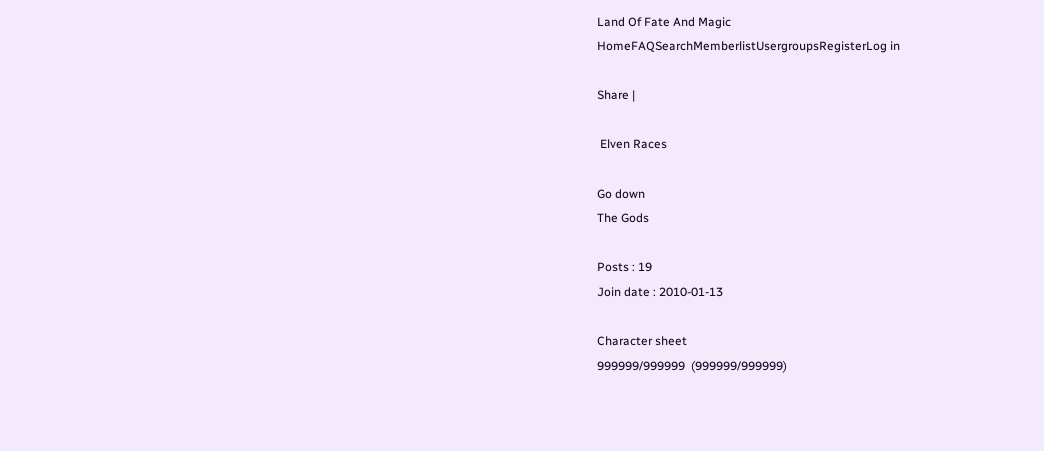Land Of Fate And Magic
HomeFAQSearchMemberlistUsergroupsRegisterLog in

Share |

 Elven Races

Go down
The Gods

Posts : 19
Join date : 2010-01-13

Character sheet
999999/999999  (999999/999999)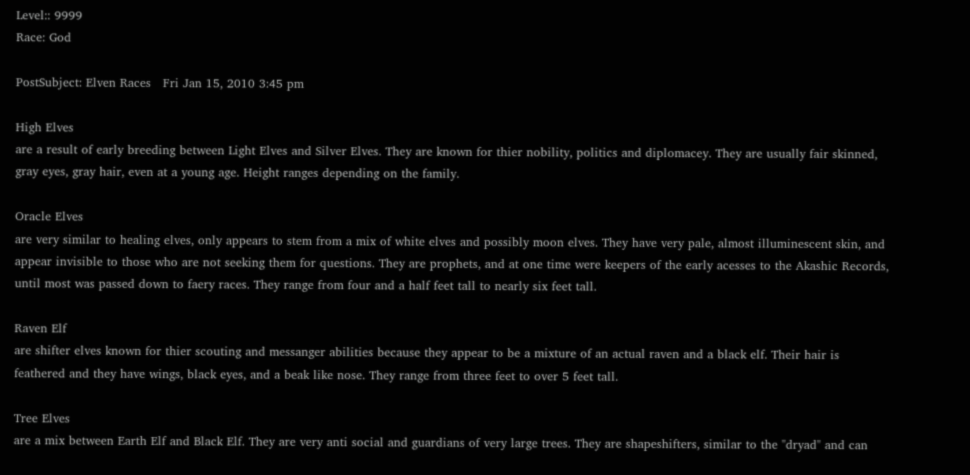Level:: 9999
Race: God

PostSubject: Elven Races   Fri Jan 15, 2010 3:45 pm

High Elves
are a result of early breeding between Light Elves and Silver Elves. They are known for thier nobility, politics and diplomacey. They are usually fair skinned, gray eyes, gray hair, even at a young age. Height ranges depending on the family.

Oracle Elves
are very similar to healing elves, only appears to stem from a mix of white elves and possibly moon elves. They have very pale, almost illuminescent skin, and appear invisible to those who are not seeking them for questions. They are prophets, and at one time were keepers of the early acesses to the Akashic Records, until most was passed down to faery races. They range from four and a half feet tall to nearly six feet tall.

Raven Elf
are shifter elves known for thier scouting and messanger abilities because they appear to be a mixture of an actual raven and a black elf. Their hair is feathered and they have wings, black eyes, and a beak like nose. They range from three feet to over 5 feet tall.

Tree Elves
are a mix between Earth Elf and Black Elf. They are very anti social and guardians of very large trees. They are shapeshifters, similar to the "dryad" and can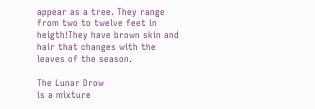appear as a tree. They range from two to twelve feet in heigth!They have brown skin and hair that changes with the leaves of the season.

The Lunar Drow
is a mixture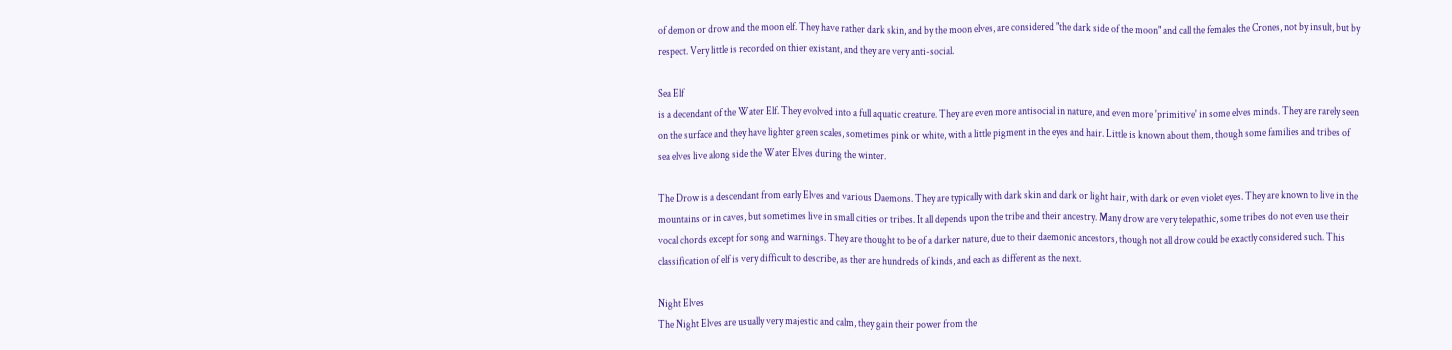of demon or drow and the moon elf. They have rather dark skin, and by the moon elves, are considered "the dark side of the moon" and call the females the Crones, not by insult, but by respect. Very little is recorded on thier existant, and they are very anti-social.

Sea Elf
is a decendant of the Water Elf. They evolved into a full aquatic creature. They are even more antisocial in nature, and even more 'primitive' in some elves minds. They are rarely seen on the surface and they have lighter green scales, sometimes pink or white, with a little pigment in the eyes and hair. Little is known about them, though some families and tribes of sea elves live along side the Water Elves during the winter.

The Drow is a descendant from early Elves and various Daemons. They are typically with dark skin and dark or light hair, with dark or even violet eyes. They are known to live in the mountains or in caves, but sometimes live in small cities or tribes. It all depends upon the tribe and their ancestry. Many drow are very telepathic, some tribes do not even use their vocal chords except for song and warnings. They are thought to be of a darker nature, due to their daemonic ancestors, though not all drow could be exactly considered such. This classification of elf is very difficult to describe, as ther are hundreds of kinds, and each as different as the next.

Night Elves
The Night Elves are usually very majestic and calm, they gain their power from the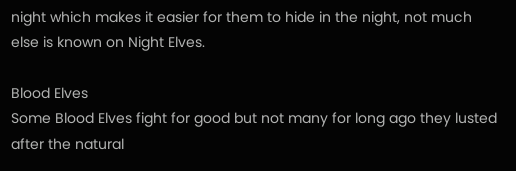night which makes it easier for them to hide in the night, not much else is known on Night Elves.

Blood Elves
Some Blood Elves fight for good but not many for long ago they lusted after the natural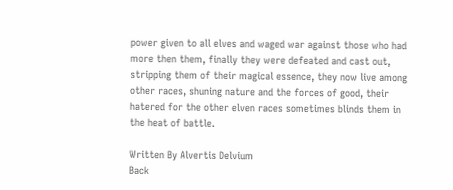power given to all elves and waged war against those who had more then them, finally they were defeated and cast out, stripping them of their magical essence, they now live among other races, shuning nature and the forces of good, their hatered for the other elven races sometimes blinds them in the heat of battle.

Written By Alvertis Delvium
Back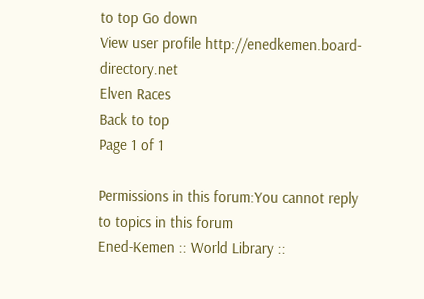to top Go down
View user profile http://enedkemen.board-directory.net
Elven Races
Back to top
Page 1 of 1

Permissions in this forum:You cannot reply to topics in this forum
Ened-Kemen :: World Library ::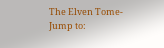The Elven Tome-
Jump to: